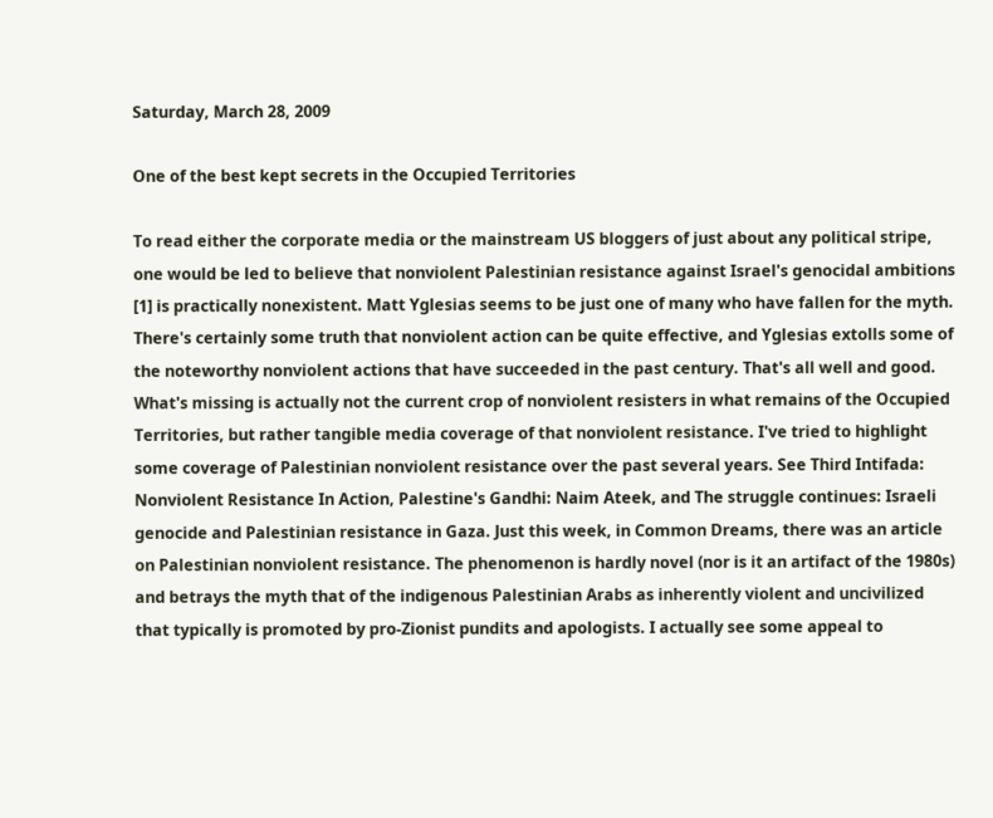Saturday, March 28, 2009

One of the best kept secrets in the Occupied Territories

To read either the corporate media or the mainstream US bloggers of just about any political stripe, one would be led to believe that nonviolent Palestinian resistance against Israel's genocidal ambitions [1] is practically nonexistent. Matt Yglesias seems to be just one of many who have fallen for the myth. There's certainly some truth that nonviolent action can be quite effective, and Yglesias extolls some of the noteworthy nonviolent actions that have succeeded in the past century. That's all well and good. What's missing is actually not the current crop of nonviolent resisters in what remains of the Occupied Territories, but rather tangible media coverage of that nonviolent resistance. I've tried to highlight some coverage of Palestinian nonviolent resistance over the past several years. See Third Intifada: Nonviolent Resistance In Action, Palestine's Gandhi: Naim Ateek, and The struggle continues: Israeli genocide and Palestinian resistance in Gaza. Just this week, in Common Dreams, there was an article on Palestinian nonviolent resistance. The phenomenon is hardly novel (nor is it an artifact of the 1980s) and betrays the myth that of the indigenous Palestinian Arabs as inherently violent and uncivilized that typically is promoted by pro-Zionist pundits and apologists. I actually see some appeal to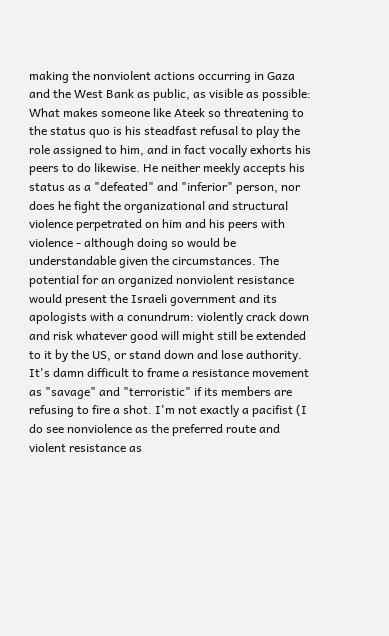making the nonviolent actions occurring in Gaza and the West Bank as public, as visible as possible:
What makes someone like Ateek so threatening to the status quo is his steadfast refusal to play the role assigned to him, and in fact vocally exhorts his peers to do likewise. He neither meekly accepts his status as a "defeated" and "inferior" person, nor does he fight the organizational and structural violence perpetrated on him and his peers with violence - although doing so would be understandable given the circumstances. The potential for an organized nonviolent resistance would present the Israeli government and its apologists with a conundrum: violently crack down and risk whatever good will might still be extended to it by the US, or stand down and lose authority. It's damn difficult to frame a resistance movement as "savage" and "terroristic" if its members are refusing to fire a shot. I'm not exactly a pacifist (I do see nonviolence as the preferred route and violent resistance as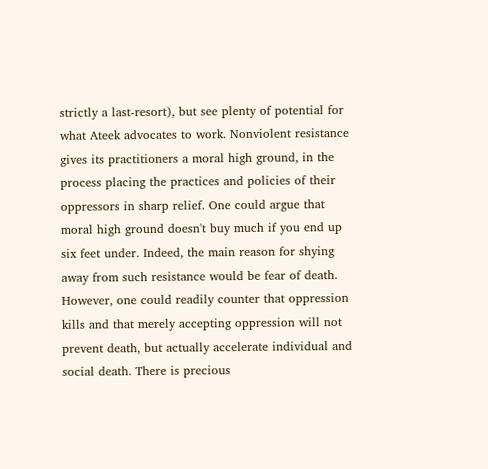strictly a last-resort), but see plenty of potential for what Ateek advocates to work. Nonviolent resistance gives its practitioners a moral high ground, in the process placing the practices and policies of their oppressors in sharp relief. One could argue that moral high ground doesn't buy much if you end up six feet under. Indeed, the main reason for shying away from such resistance would be fear of death. However, one could readily counter that oppression kills and that merely accepting oppression will not prevent death, but actually accelerate individual and social death. There is precious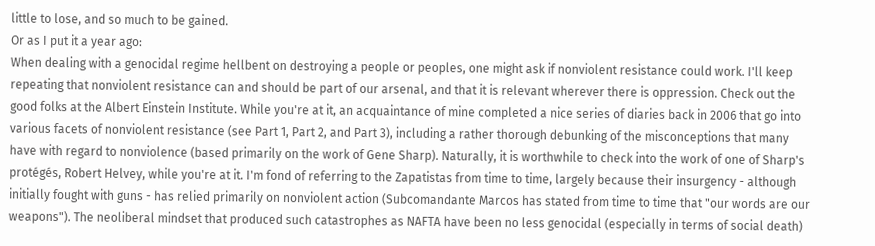little to lose, and so much to be gained.
Or as I put it a year ago:
When dealing with a genocidal regime hellbent on destroying a people or peoples, one might ask if nonviolent resistance could work. I'll keep repeating that nonviolent resistance can and should be part of our arsenal, and that it is relevant wherever there is oppression. Check out the good folks at the Albert Einstein Institute. While you're at it, an acquaintance of mine completed a nice series of diaries back in 2006 that go into various facets of nonviolent resistance (see Part 1, Part 2, and Part 3), including a rather thorough debunking of the misconceptions that many have with regard to nonviolence (based primarily on the work of Gene Sharp). Naturally, it is worthwhile to check into the work of one of Sharp's protégés, Robert Helvey, while you're at it. I'm fond of referring to the Zapatistas from time to time, largely because their insurgency - although initially fought with guns - has relied primarily on nonviolent action (Subcomandante Marcos has stated from time to time that "our words are our weapons"). The neoliberal mindset that produced such catastrophes as NAFTA have been no less genocidal (especially in terms of social death)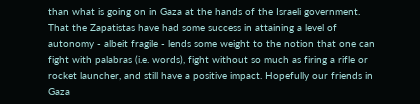than what is going on in Gaza at the hands of the Israeli government. That the Zapatistas have had some success in attaining a level of autonomy - albeit fragile - lends some weight to the notion that one can fight with palabras (i.e. words), fight without so much as firing a rifle or rocket launcher, and still have a positive impact. Hopefully our friends in Gaza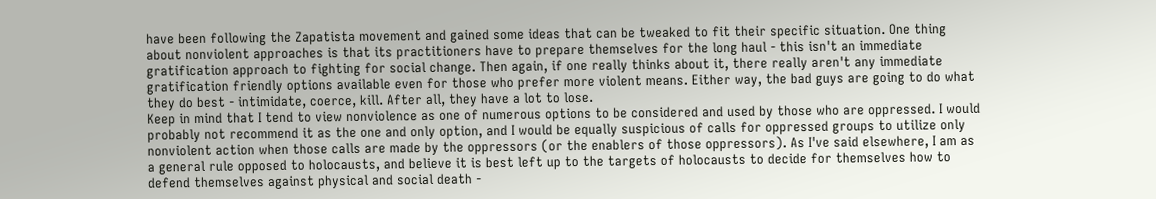have been following the Zapatista movement and gained some ideas that can be tweaked to fit their specific situation. One thing about nonviolent approaches is that its practitioners have to prepare themselves for the long haul - this isn't an immediate gratification approach to fighting for social change. Then again, if one really thinks about it, there really aren't any immediate gratification friendly options available even for those who prefer more violent means. Either way, the bad guys are going to do what they do best - intimidate, coerce, kill. After all, they have a lot to lose.
Keep in mind that I tend to view nonviolence as one of numerous options to be considered and used by those who are oppressed. I would probably not recommend it as the one and only option, and I would be equally suspicious of calls for oppressed groups to utilize only nonviolent action when those calls are made by the oppressors (or the enablers of those oppressors). As I've said elsewhere, I am as a general rule opposed to holocausts, and believe it is best left up to the targets of holocausts to decide for themselves how to defend themselves against physical and social death -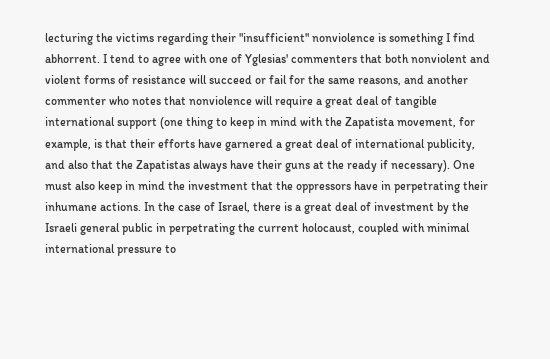lecturing the victims regarding their "insufficient" nonviolence is something I find abhorrent. I tend to agree with one of Yglesias' commenters that both nonviolent and violent forms of resistance will succeed or fail for the same reasons, and another commenter who notes that nonviolence will require a great deal of tangible international support (one thing to keep in mind with the Zapatista movement, for example, is that their efforts have garnered a great deal of international publicity, and also that the Zapatistas always have their guns at the ready if necessary). One must also keep in mind the investment that the oppressors have in perpetrating their inhumane actions. In the case of Israel, there is a great deal of investment by the Israeli general public in perpetrating the current holocaust, coupled with minimal international pressure to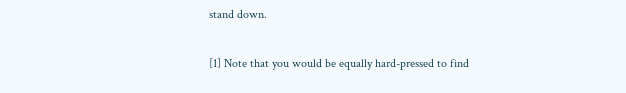stand down.

[1] Note that you would be equally hard-pressed to find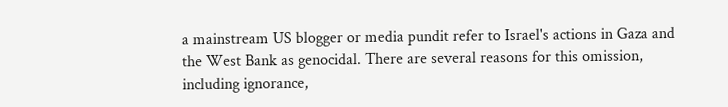a mainstream US blogger or media pundit refer to Israel's actions in Gaza and the West Bank as genocidal. There are several reasons for this omission, including ignorance,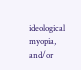ideological myopia, and/or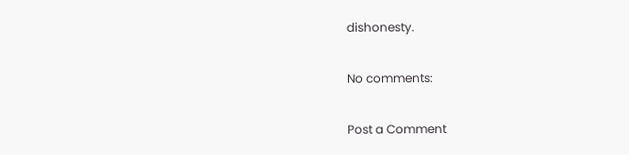dishonesty.

No comments:

Post a Comment